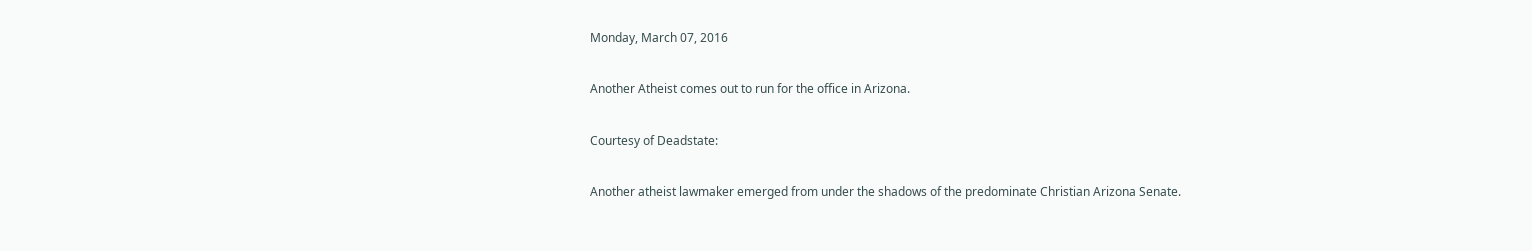Monday, March 07, 2016

Another Atheist comes out to run for the office in Arizona.

Courtesy of Deadstate:

Another atheist lawmaker emerged from under the shadows of the predominate Christian Arizona Senate.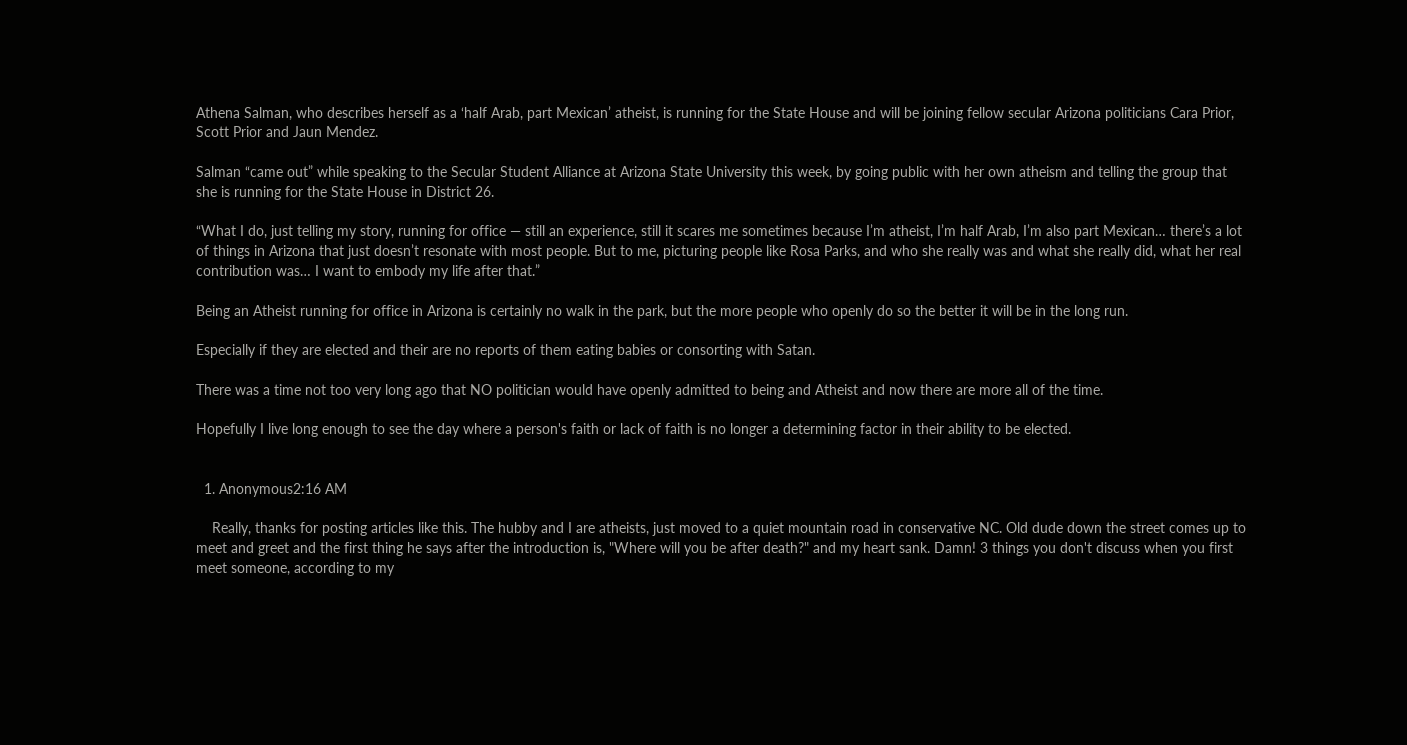Athena Salman, who describes herself as a ‘half Arab, part Mexican’ atheist, is running for the State House and will be joining fellow secular Arizona politicians Cara Prior, Scott Prior and Jaun Mendez.

Salman “came out” while speaking to the Secular Student Alliance at Arizona State University this week, by going public with her own atheism and telling the group that she is running for the State House in District 26.

“What I do, just telling my story, running for office — still an experience, still it scares me sometimes because I’m atheist, I’m half Arab, I’m also part Mexican… there’s a lot of things in Arizona that just doesn’t resonate with most people. But to me, picturing people like Rosa Parks, and who she really was and what she really did, what her real contribution was… I want to embody my life after that.”

Being an Atheist running for office in Arizona is certainly no walk in the park, but the more people who openly do so the better it will be in the long run.

Especially if they are elected and their are no reports of them eating babies or consorting with Satan.

There was a time not too very long ago that NO politician would have openly admitted to being and Atheist and now there are more all of the time.

Hopefully I live long enough to see the day where a person's faith or lack of faith is no longer a determining factor in their ability to be elected.


  1. Anonymous2:16 AM

    Really, thanks for posting articles like this. The hubby and I are atheists, just moved to a quiet mountain road in conservative NC. Old dude down the street comes up to meet and greet and the first thing he says after the introduction is, "Where will you be after death?" and my heart sank. Damn! 3 things you don't discuss when you first meet someone, according to my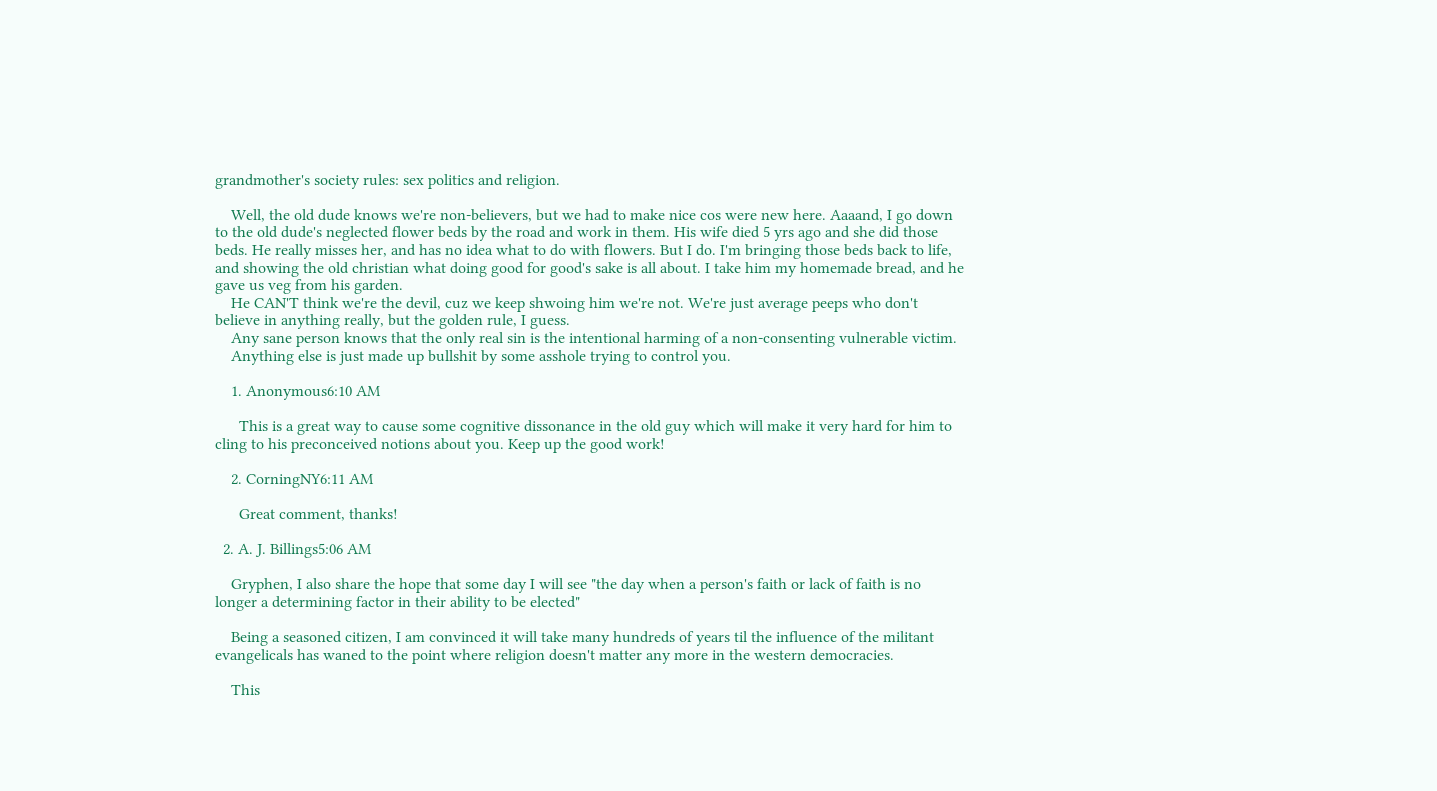grandmother's society rules: sex politics and religion.

    Well, the old dude knows we're non-believers, but we had to make nice cos were new here. Aaaand, I go down to the old dude's neglected flower beds by the road and work in them. His wife died 5 yrs ago and she did those beds. He really misses her, and has no idea what to do with flowers. But I do. I'm bringing those beds back to life, and showing the old christian what doing good for good's sake is all about. I take him my homemade bread, and he gave us veg from his garden.
    He CAN'T think we're the devil, cuz we keep shwoing him we're not. We're just average peeps who don't believe in anything really, but the golden rule, I guess.
    Any sane person knows that the only real sin is the intentional harming of a non-consenting vulnerable victim.
    Anything else is just made up bullshit by some asshole trying to control you.

    1. Anonymous6:10 AM

      This is a great way to cause some cognitive dissonance in the old guy which will make it very hard for him to cling to his preconceived notions about you. Keep up the good work!

    2. CorningNY6:11 AM

      Great comment, thanks!

  2. A. J. Billings5:06 AM

    Gryphen, I also share the hope that some day I will see "the day when a person's faith or lack of faith is no longer a determining factor in their ability to be elected"

    Being a seasoned citizen, I am convinced it will take many hundreds of years til the influence of the militant evangelicals has waned to the point where religion doesn't matter any more in the western democracies.

    This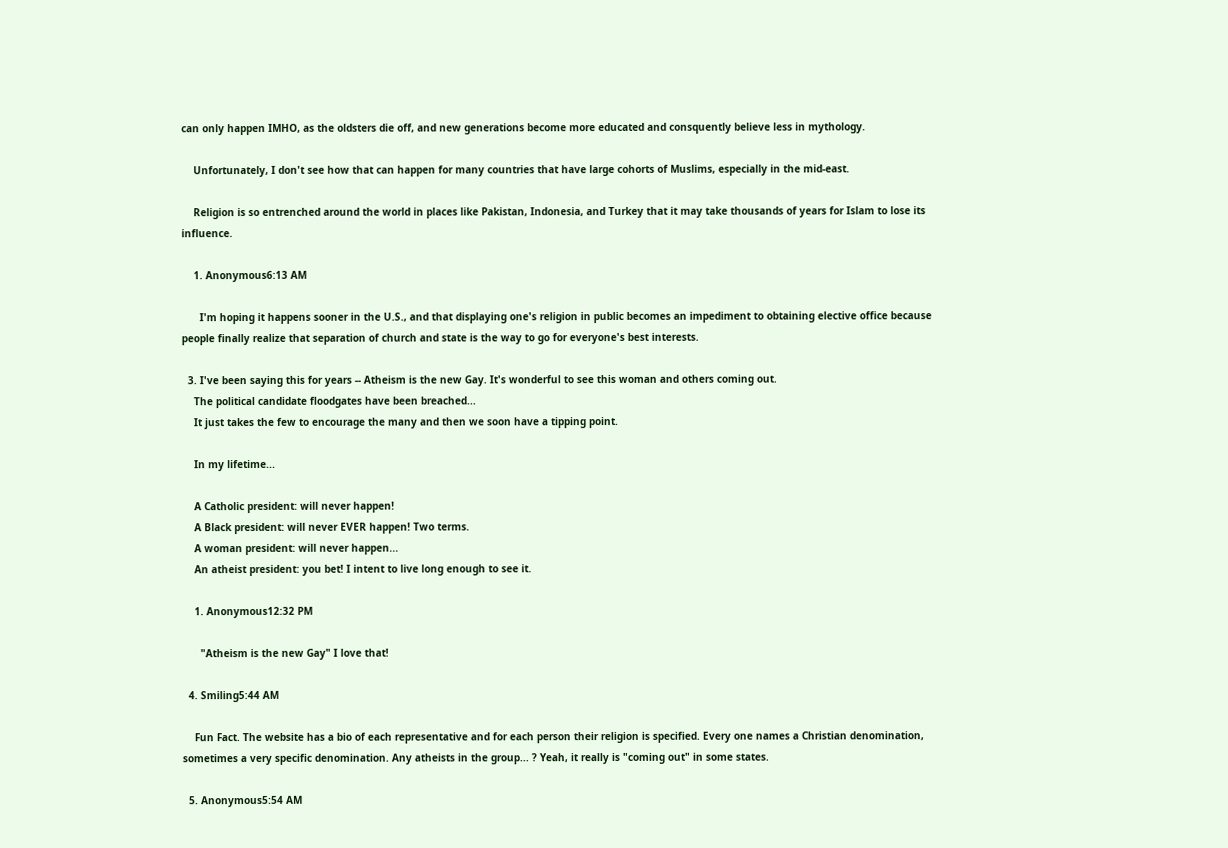can only happen IMHO, as the oldsters die off, and new generations become more educated and consquently believe less in mythology.

    Unfortunately, I don't see how that can happen for many countries that have large cohorts of Muslims, especially in the mid-east.

    Religion is so entrenched around the world in places like Pakistan, Indonesia, and Turkey that it may take thousands of years for Islam to lose its influence.

    1. Anonymous6:13 AM

      I'm hoping it happens sooner in the U.S., and that displaying one's religion in public becomes an impediment to obtaining elective office because people finally realize that separation of church and state is the way to go for everyone's best interests.

  3. I've been saying this for years -- Atheism is the new Gay. It's wonderful to see this woman and others coming out.
    The political candidate floodgates have been breached...
    It just takes the few to encourage the many and then we soon have a tipping point.

    In my lifetime...

    A Catholic president: will never happen!
    A Black president: will never EVER happen! Two terms.
    A woman president: will never happen...
    An atheist president: you bet! I intent to live long enough to see it.

    1. Anonymous12:32 PM

      "Atheism is the new Gay" I love that!

  4. Smiling5:44 AM

    Fun Fact. The website has a bio of each representative and for each person their religion is specified. Every one names a Christian denomination, sometimes a very specific denomination. Any atheists in the group... ? Yeah, it really is "coming out" in some states.

  5. Anonymous5:54 AM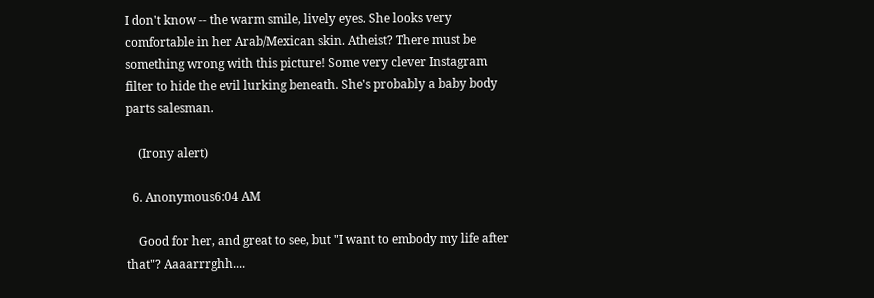I don't know -- the warm smile, lively eyes. She looks very comfortable in her Arab/Mexican skin. Atheist? There must be something wrong with this picture! Some very clever Instagram filter to hide the evil lurking beneath. She's probably a baby body parts salesman.

    (Irony alert)

  6. Anonymous6:04 AM

    Good for her, and great to see, but "I want to embody my life after that"? Aaaarrrghh....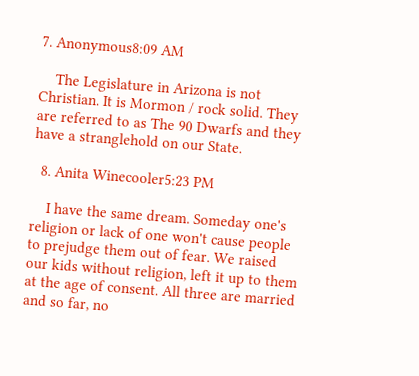7. Anonymous8:09 AM

    The Legislature in Arizona is not Christian. It is Mormon / rock solid. They are referred to as The 90 Dwarfs and they have a stranglehold on our State.

  8. Anita Winecooler5:23 PM

    I have the same dream. Someday one's religion or lack of one won't cause people to prejudge them out of fear. We raised our kids without religion, left it up to them at the age of consent. All three are married and so far, no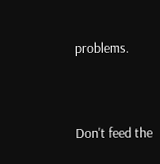problems.


Don't feed the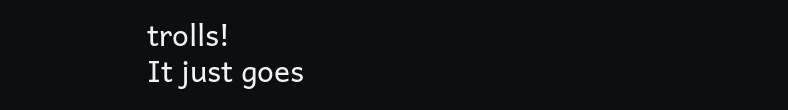trolls!
It just goes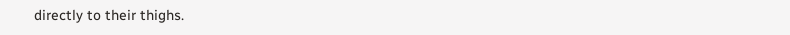directly to their thighs.